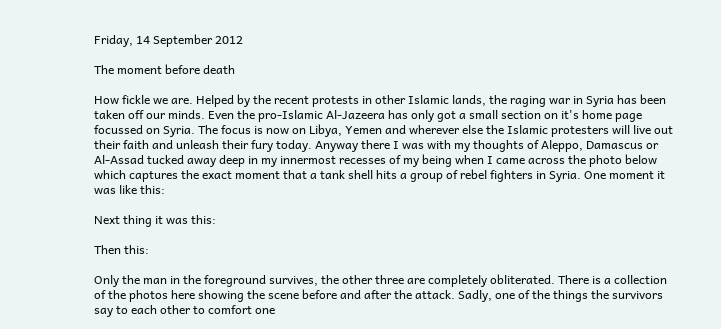Friday, 14 September 2012

The moment before death

How fickle we are. Helped by the recent protests in other Islamic lands, the raging war in Syria has been taken off our minds. Even the pro-Islamic Al-Jazeera has only got a small section on it's home page focussed on Syria. The focus is now on Libya, Yemen and wherever else the Islamic protesters will live out their faith and unleash their fury today. Anyway there I was with my thoughts of Aleppo, Damascus or Al-Assad tucked away deep in my innermost recesses of my being when I came across the photo below which captures the exact moment that a tank shell hits a group of rebel fighters in Syria. One moment it was like this:

Next thing it was this:

Then this:

Only the man in the foreground survives, the other three are completely obliterated. There is a collection of the photos here showing the scene before and after the attack. Sadly, one of the things the survivors say to each other to comfort one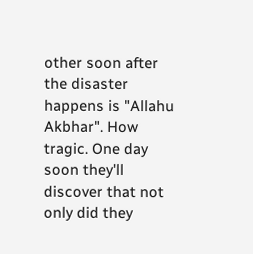other soon after the disaster happens is "Allahu Akbhar". How tragic. One day soon they'll discover that not only did they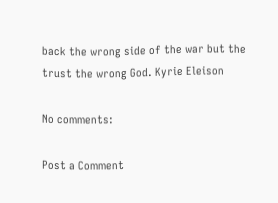back the wrong side of the war but the trust the wrong God. Kyrie Eleison

No comments:

Post a Comment